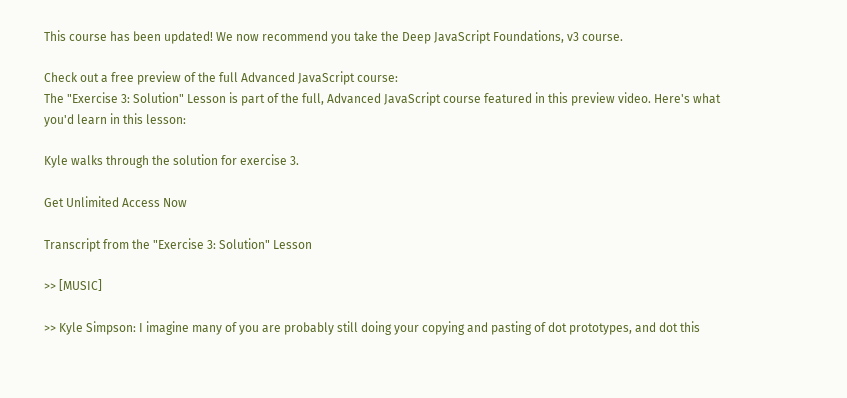This course has been updated! We now recommend you take the Deep JavaScript Foundations, v3 course.

Check out a free preview of the full Advanced JavaScript course:
The "Exercise 3: Solution" Lesson is part of the full, Advanced JavaScript course featured in this preview video. Here's what you'd learn in this lesson:

Kyle walks through the solution for exercise 3.

Get Unlimited Access Now

Transcript from the "Exercise 3: Solution" Lesson

>> [MUSIC]

>> Kyle Simpson: I imagine many of you are probably still doing your copying and pasting of dot prototypes, and dot this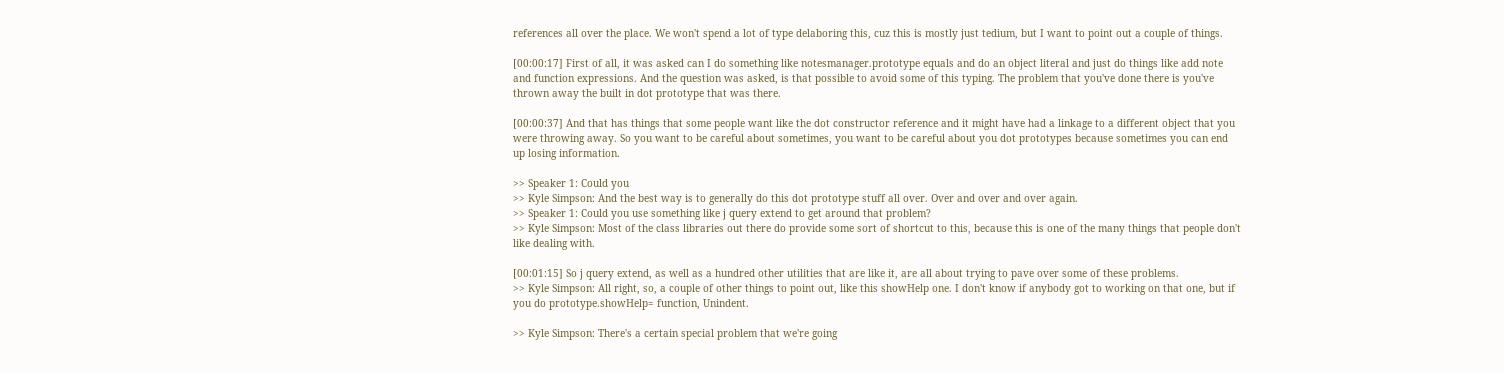references all over the place. We won't spend a lot of type delaboring this, cuz this is mostly just tedium, but I want to point out a couple of things.

[00:00:17] First of all, it was asked can I do something like notesmanager.prototype equals and do an object literal and just do things like add note and function expressions. And the question was asked, is that possible to avoid some of this typing. The problem that you've done there is you've thrown away the built in dot prototype that was there.

[00:00:37] And that has things that some people want like the dot constructor reference and it might have had a linkage to a different object that you were throwing away. So you want to be careful about sometimes, you want to be careful about you dot prototypes because sometimes you can end up losing information.

>> Speaker 1: Could you
>> Kyle Simpson: And the best way is to generally do this dot prototype stuff all over. Over and over and over again.
>> Speaker 1: Could you use something like j query extend to get around that problem?
>> Kyle Simpson: Most of the class libraries out there do provide some sort of shortcut to this, because this is one of the many things that people don't like dealing with.

[00:01:15] So j query extend, as well as a hundred other utilities that are like it, are all about trying to pave over some of these problems.
>> Kyle Simpson: All right, so, a couple of other things to point out, like this showHelp one. I don't know if anybody got to working on that one, but if you do prototype.showHelp= function, Unindent.

>> Kyle Simpson: There's a certain special problem that we're going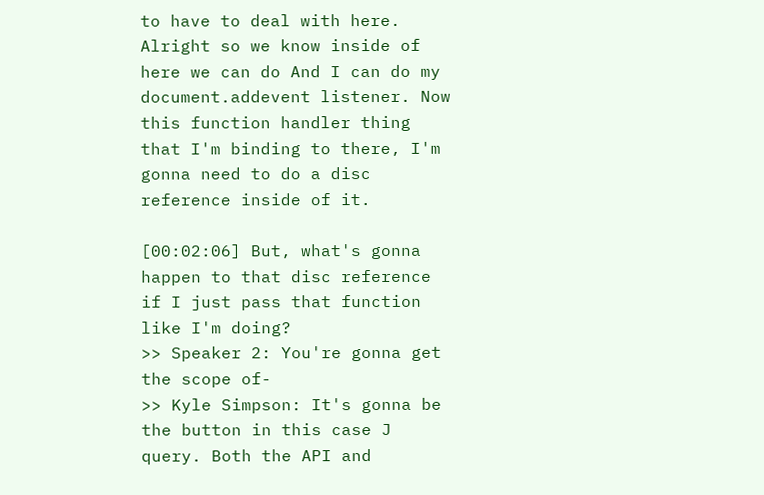to have to deal with here. Alright so we know inside of here we can do And I can do my document.addevent listener. Now this function handler thing that I'm binding to there, I'm gonna need to do a disc reference inside of it.

[00:02:06] But, what's gonna happen to that disc reference if I just pass that function like I'm doing?
>> Speaker 2: You're gonna get the scope of-
>> Kyle Simpson: It's gonna be the button in this case J query. Both the API and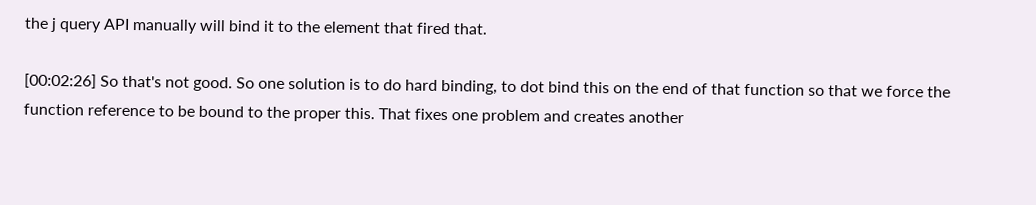the j query API manually will bind it to the element that fired that.

[00:02:26] So that's not good. So one solution is to do hard binding, to dot bind this on the end of that function so that we force the function reference to be bound to the proper this. That fixes one problem and creates another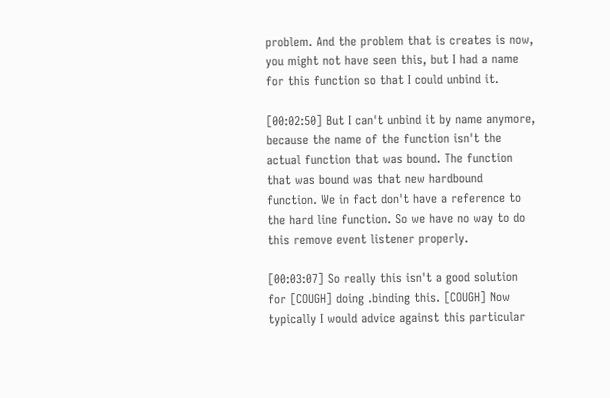problem. And the problem that is creates is now, you might not have seen this, but I had a name for this function so that I could unbind it.

[00:02:50] But I can't unbind it by name anymore, because the name of the function isn't the actual function that was bound. The function that was bound was that new hardbound function. We in fact don't have a reference to the hard line function. So we have no way to do this remove event listener properly.

[00:03:07] So really this isn't a good solution for [COUGH] doing .binding this. [COUGH] Now typically I would advice against this particular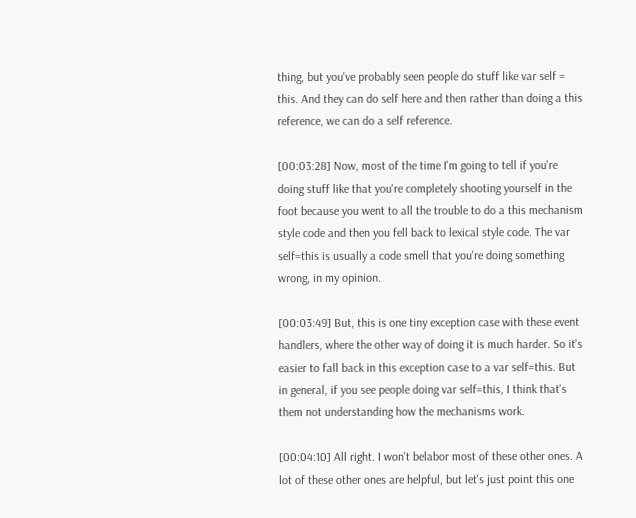thing, but you've probably seen people do stuff like var self = this. And they can do self here and then rather than doing a this reference, we can do a self reference.

[00:03:28] Now, most of the time I'm going to tell if you're doing stuff like that you're completely shooting yourself in the foot because you went to all the trouble to do a this mechanism style code and then you fell back to lexical style code. The var self=this is usually a code smell that you're doing something wrong, in my opinion.

[00:03:49] But, this is one tiny exception case with these event handlers, where the other way of doing it is much harder. So it's easier to fall back in this exception case to a var self=this. But in general, if you see people doing var self=this, I think that's them not understanding how the mechanisms work.

[00:04:10] All right. I won't belabor most of these other ones. A lot of these other ones are helpful, but let's just point this one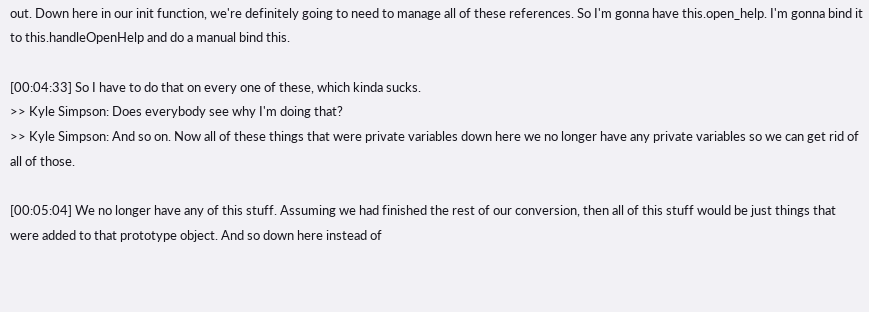out. Down here in our init function, we're definitely going to need to manage all of these references. So I'm gonna have this.open_help. I'm gonna bind it to this.handleOpenHelp and do a manual bind this.

[00:04:33] So I have to do that on every one of these, which kinda sucks.
>> Kyle Simpson: Does everybody see why I'm doing that?
>> Kyle Simpson: And so on. Now all of these things that were private variables down here we no longer have any private variables so we can get rid of all of those.

[00:05:04] We no longer have any of this stuff. Assuming we had finished the rest of our conversion, then all of this stuff would be just things that were added to that prototype object. And so down here instead of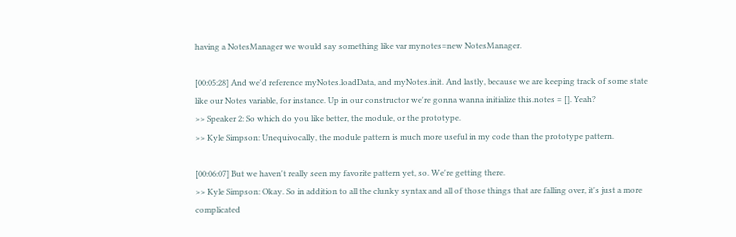having a NotesManager we would say something like var mynotes=new NotesManager.

[00:05:28] And we'd reference myNotes.loadData, and myNotes.init. And lastly, because we are keeping track of some state like our Notes variable, for instance. Up in our constructor we're gonna wanna initialize this.notes = []. Yeah?
>> Speaker 2: So which do you like better, the module, or the prototype.
>> Kyle Simpson: Unequivocally, the module pattern is much more useful in my code than the prototype pattern.

[00:06:07] But we haven't really seen my favorite pattern yet, so. We're getting there.
>> Kyle Simpson: Okay. So in addition to all the clunky syntax and all of those things that are falling over, it's just a more complicated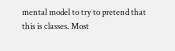mental model to try to pretend that this is classes. Most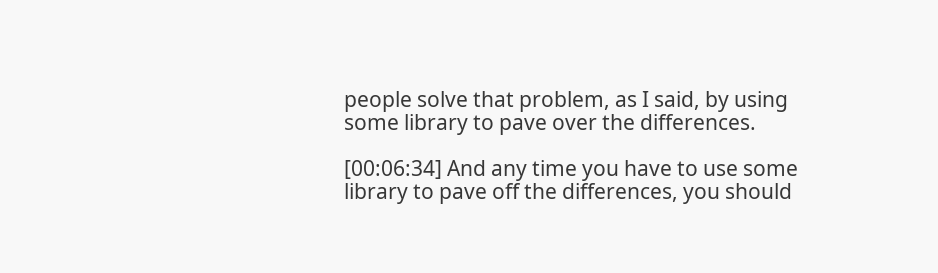people solve that problem, as I said, by using some library to pave over the differences.

[00:06:34] And any time you have to use some library to pave off the differences, you should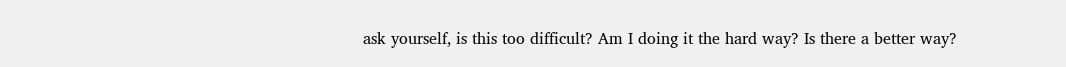ask yourself, is this too difficult? Am I doing it the hard way? Is there a better way?